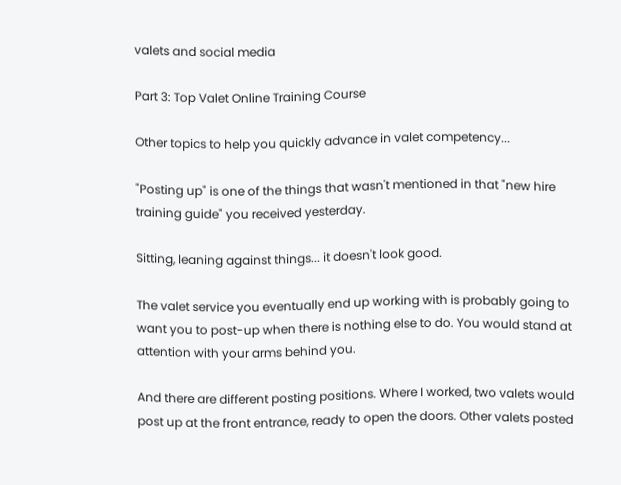valets and social media

Part 3: Top Valet Online Training Course

Other topics to help you quickly advance in valet competency...

"Posting up" is one of the things that wasn't mentioned in that "new hire training guide" you received yesterday.

Sitting, leaning against things... it doesn't look good.

The valet service you eventually end up working with is probably going to want you to post-up when there is nothing else to do. You would stand at attention with your arms behind you.

And there are different posting positions. Where I worked, two valets would post up at the front entrance, ready to open the doors. Other valets posted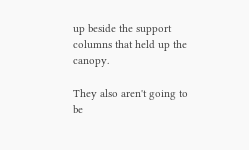up beside the support columns that held up the canopy.

They also aren't going to be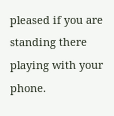pleased if you are standing there playing with your phone.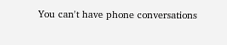You can't have phone conversations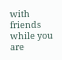with friends while you are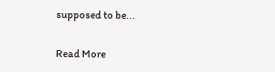supposed to be...

Read More